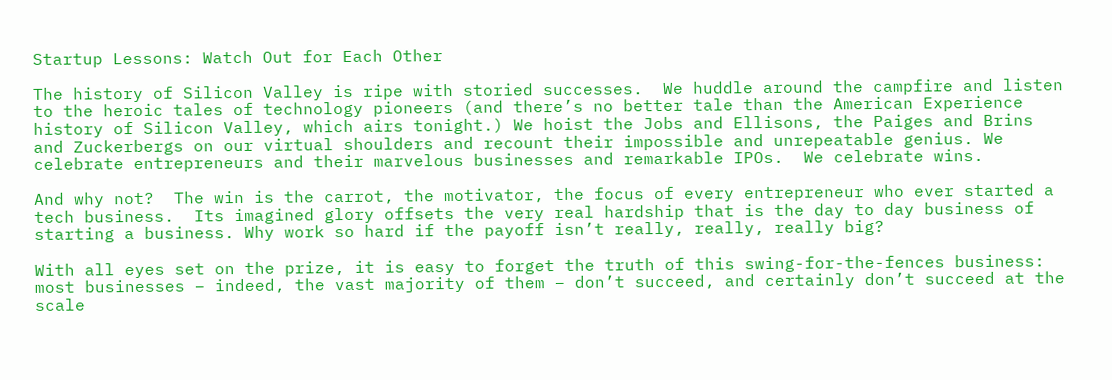Startup Lessons: Watch Out for Each Other

The history of Silicon Valley is ripe with storied successes.  We huddle around the campfire and listen to the heroic tales of technology pioneers (and there’s no better tale than the American Experience  history of Silicon Valley, which airs tonight.) We hoist the Jobs and Ellisons, the Paiges and Brins and Zuckerbergs on our virtual shoulders and recount their impossible and unrepeatable genius. We celebrate entrepreneurs and their marvelous businesses and remarkable IPOs.  We celebrate wins.

And why not?  The win is the carrot, the motivator, the focus of every entrepreneur who ever started a tech business.  Its imagined glory offsets the very real hardship that is the day to day business of starting a business. Why work so hard if the payoff isn’t really, really, really big?

With all eyes set on the prize, it is easy to forget the truth of this swing-for-the-fences business: most businesses – indeed, the vast majority of them – don’t succeed, and certainly don’t succeed at the scale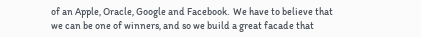of an Apple, Oracle, Google and Facebook.  We have to believe that we can be one of winners, and so we build a great facade that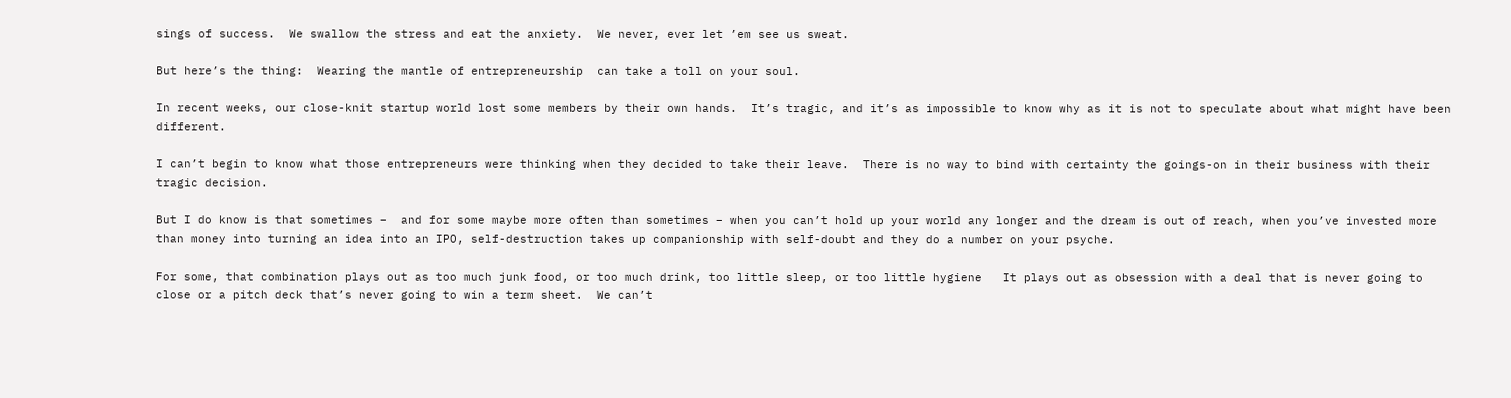sings of success.  We swallow the stress and eat the anxiety.  We never, ever let ’em see us sweat.

But here’s the thing:  Wearing the mantle of entrepreneurship  can take a toll on your soul.

In recent weeks, our close-knit startup world lost some members by their own hands.  It’s tragic, and it’s as impossible to know why as it is not to speculate about what might have been different.

I can’t begin to know what those entrepreneurs were thinking when they decided to take their leave.  There is no way to bind with certainty the goings-on in their business with their tragic decision.

But I do know is that sometimes –  and for some maybe more often than sometimes – when you can’t hold up your world any longer and the dream is out of reach, when you’ve invested more than money into turning an idea into an IPO, self-destruction takes up companionship with self-doubt and they do a number on your psyche.

For some, that combination plays out as too much junk food, or too much drink, too little sleep, or too little hygiene   It plays out as obsession with a deal that is never going to close or a pitch deck that’s never going to win a term sheet.  We can’t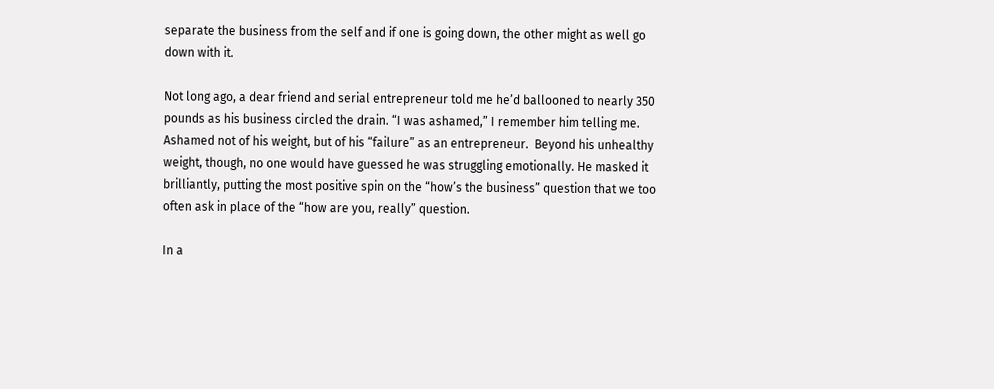separate the business from the self and if one is going down, the other might as well go down with it.

Not long ago, a dear friend and serial entrepreneur told me he’d ballooned to nearly 350 pounds as his business circled the drain. “I was ashamed,” I remember him telling me. Ashamed not of his weight, but of his “failure” as an entrepreneur.  Beyond his unhealthy weight, though, no one would have guessed he was struggling emotionally. He masked it brilliantly, putting the most positive spin on the “how’s the business” question that we too often ask in place of the “how are you, really” question.

In a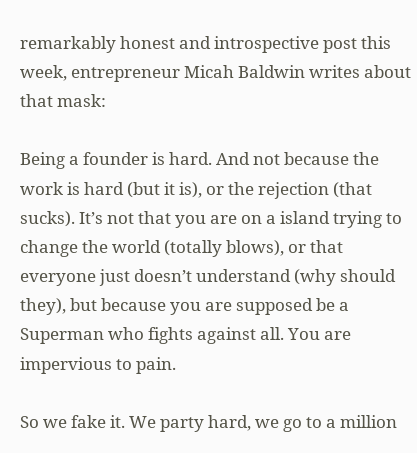remarkably honest and introspective post this week, entrepreneur Micah Baldwin writes about that mask:

Being a founder is hard. And not because the work is hard (but it is), or the rejection (that sucks). It’s not that you are on a island trying to change the world (totally blows), or that everyone just doesn’t understand (why should they), but because you are supposed be a Superman who fights against all. You are impervious to pain.

So we fake it. We party hard, we go to a million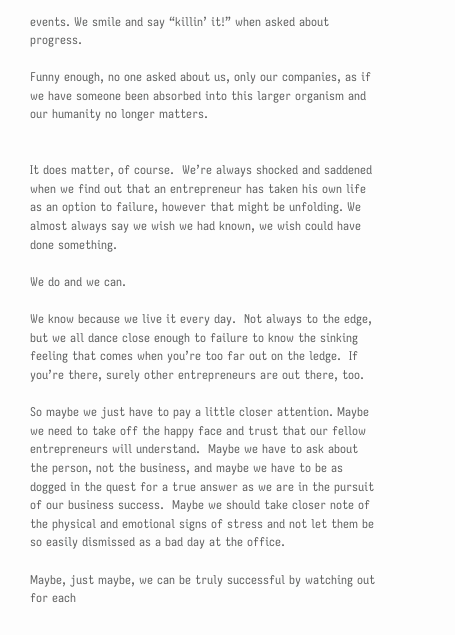events. We smile and say “killin’ it!” when asked about progress.

Funny enough, no one asked about us, only our companies, as if we have someone been absorbed into this larger organism and our humanity no longer matters.


It does matter, of course.  We’re always shocked and saddened when we find out that an entrepreneur has taken his own life as an option to failure, however that might be unfolding. We almost always say we wish we had known, we wish could have done something.

We do and we can.

We know because we live it every day.  Not always to the edge, but we all dance close enough to failure to know the sinking feeling that comes when you’re too far out on the ledge.  If you’re there, surely other entrepreneurs are out there, too.

So maybe we just have to pay a little closer attention. Maybe we need to take off the happy face and trust that our fellow entrepreneurs will understand.  Maybe we have to ask about the person, not the business, and maybe we have to be as dogged in the quest for a true answer as we are in the pursuit of our business success.  Maybe we should take closer note of the physical and emotional signs of stress and not let them be so easily dismissed as a bad day at the office.

Maybe, just maybe, we can be truly successful by watching out for each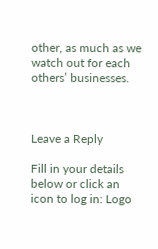other, as much as we watch out for each others’ businesses.



Leave a Reply

Fill in your details below or click an icon to log in: Logo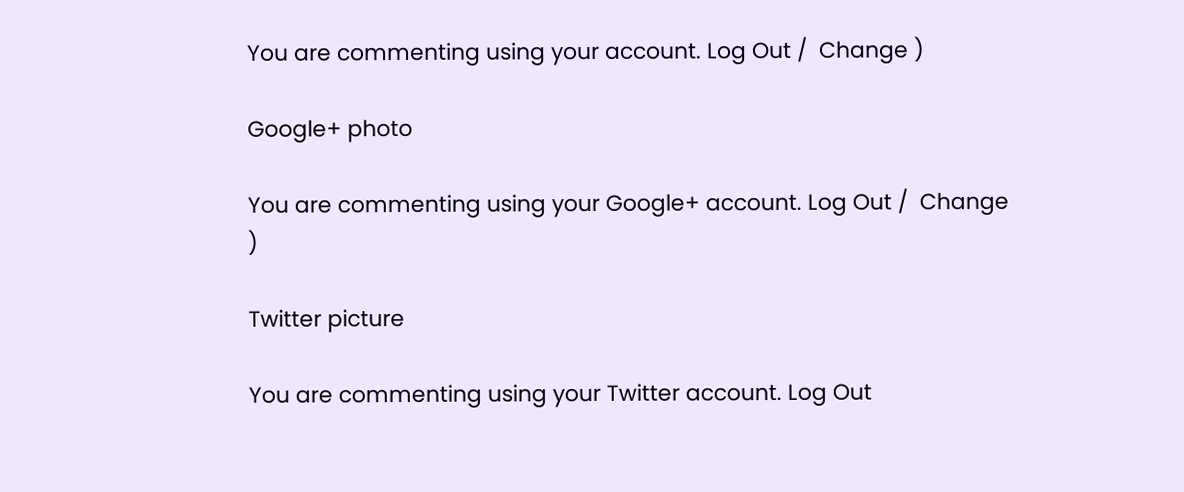You are commenting using your account. Log Out /  Change )

Google+ photo

You are commenting using your Google+ account. Log Out /  Change )

Twitter picture

You are commenting using your Twitter account. Log Out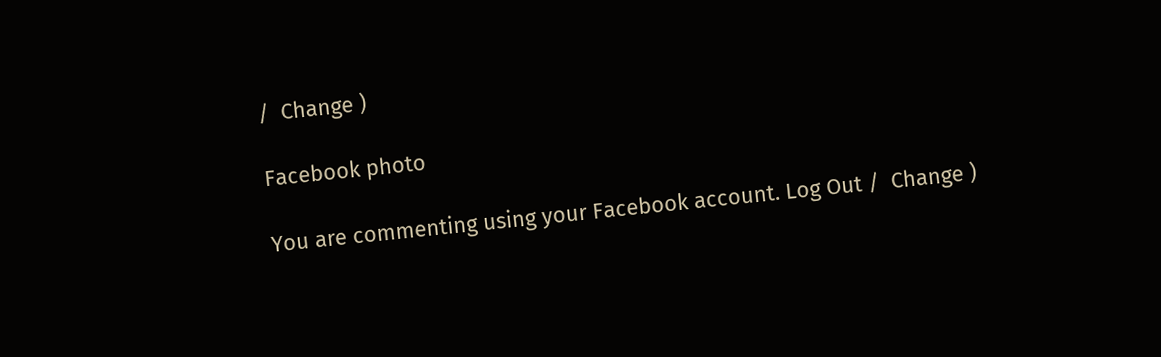/  Change )

Facebook photo

You are commenting using your Facebook account. Log Out /  Change )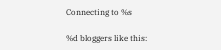Connecting to %s

%d bloggers like this: